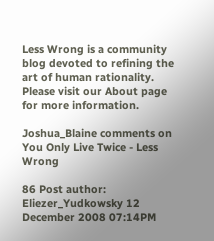Less Wrong is a community blog devoted to refining the art of human rationality. Please visit our About page for more information.

Joshua_Blaine comments on You Only Live Twice - Less Wrong

86 Post author: Eliezer_Yudkowsky 12 December 2008 07:14PM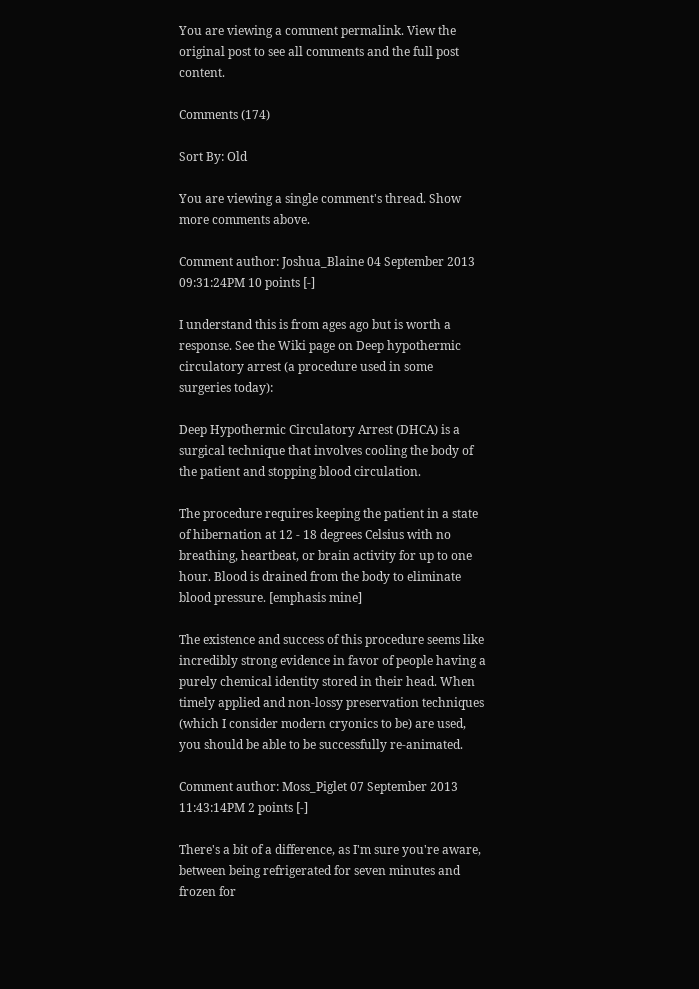You are viewing a comment permalink. View the original post to see all comments and the full post content.

Comments (174)

Sort By: Old

You are viewing a single comment's thread. Show more comments above.

Comment author: Joshua_Blaine 04 September 2013 09:31:24PM 10 points [-]

I understand this is from ages ago but is worth a response. See the Wiki page on Deep hypothermic circulatory arrest (a procedure used in some surgeries today):

Deep Hypothermic Circulatory Arrest (DHCA) is a surgical technique that involves cooling the body of the patient and stopping blood circulation.

The procedure requires keeping the patient in a state of hibernation at 12 - 18 degrees Celsius with no breathing, heartbeat, or brain activity for up to one hour. Blood is drained from the body to eliminate blood pressure. [emphasis mine]

The existence and success of this procedure seems like incredibly strong evidence in favor of people having a purely chemical identity stored in their head. When timely applied and non-lossy preservation techniques (which I consider modern cryonics to be) are used, you should be able to be successfully re-animated.

Comment author: Moss_Piglet 07 September 2013 11:43:14PM 2 points [-]

There's a bit of a difference, as I'm sure you're aware, between being refrigerated for seven minutes and frozen for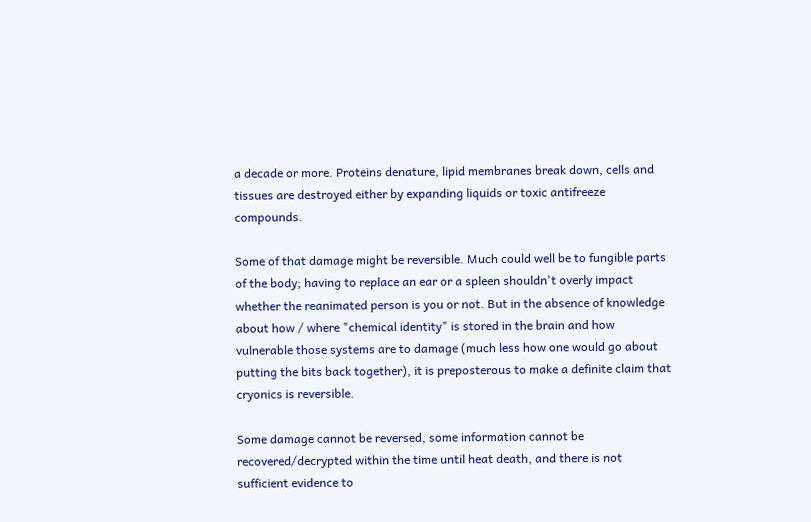a decade or more. Proteins denature, lipid membranes break down, cells and tissues are destroyed either by expanding liquids or toxic antifreeze compounds.

Some of that damage might be reversible. Much could well be to fungible parts of the body; having to replace an ear or a spleen shouldn't overly impact whether the reanimated person is you or not. But in the absence of knowledge about how / where "chemical identity" is stored in the brain and how vulnerable those systems are to damage (much less how one would go about putting the bits back together), it is preposterous to make a definite claim that cryonics is reversible.

Some damage cannot be reversed, some information cannot be recovered/decrypted within the time until heat death, and there is not sufficient evidence to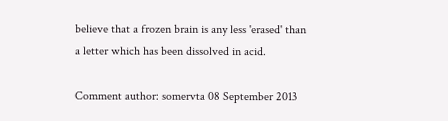believe that a frozen brain is any less 'erased' than a letter which has been dissolved in acid.

Comment author: somervta 08 September 2013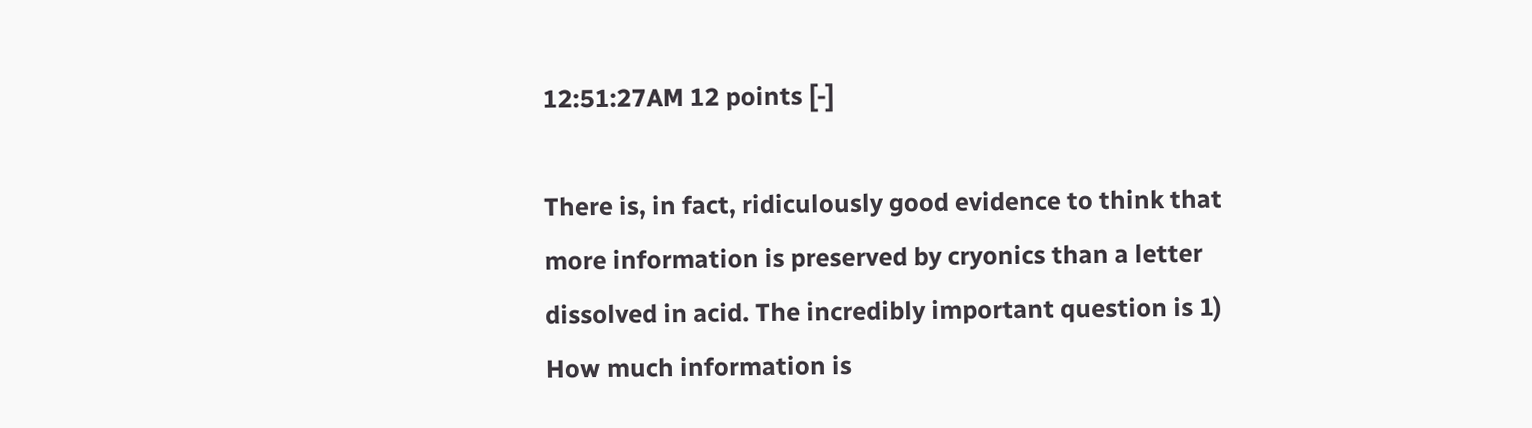12:51:27AM 12 points [-]

There is, in fact, ridiculously good evidence to think that more information is preserved by cryonics than a letter dissolved in acid. The incredibly important question is 1) How much information is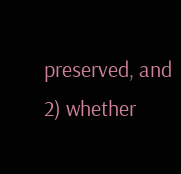preserved, and 2) whether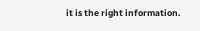it is the right information.